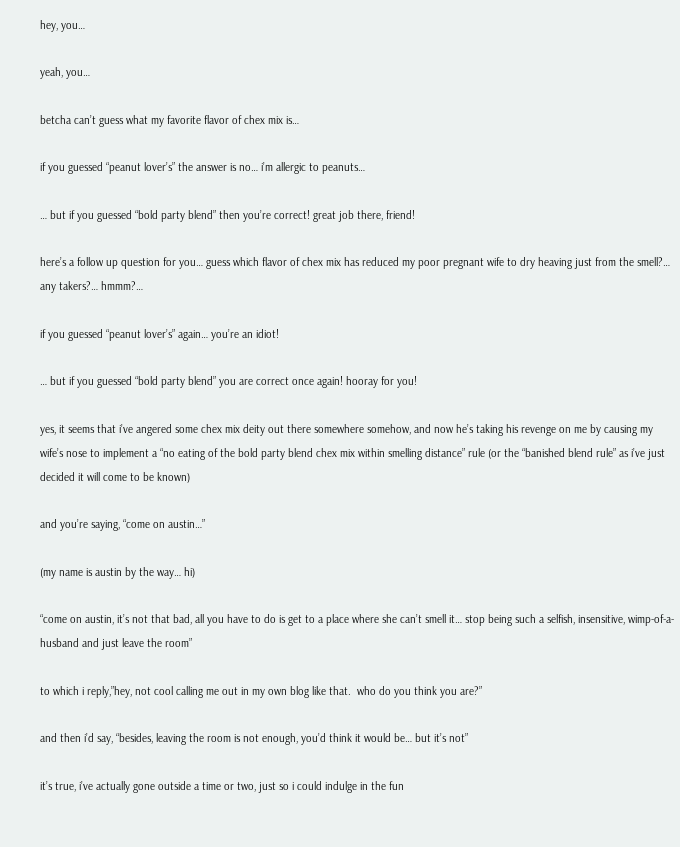hey, you…

yeah, you…

betcha can’t guess what my favorite flavor of chex mix is…

if you guessed “peanut lover’s” the answer is no… i’m allergic to peanuts…

… but if you guessed “bold party blend” then you’re correct! great job there, friend!

here’s a follow up question for you… guess which flavor of chex mix has reduced my poor pregnant wife to dry heaving just from the smell?… any takers?… hmmm?…

if you guessed “peanut lover’s” again… you’re an idiot!

… but if you guessed “bold party blend” you are correct once again! hooray for you!

yes, it seems that i’ve angered some chex mix deity out there somewhere somehow, and now he’s taking his revenge on me by causing my wife’s nose to implement a “no eating of the bold party blend chex mix within smelling distance” rule (or the “banished blend rule” as i’ve just decided it will come to be known)

and you’re saying, “come on austin…”

(my name is austin by the way… hi)

“come on austin, it’s not that bad, all you have to do is get to a place where she can’t smell it… stop being such a selfish, insensitive, wimp-of-a-husband and just leave the room”

to which i reply,”hey, not cool calling me out in my own blog like that.  who do you think you are?”

and then i’d say, “besides, leaving the room is not enough, you’d think it would be… but it’s not”

it’s true, i’ve actually gone outside a time or two, just so i could indulge in the fun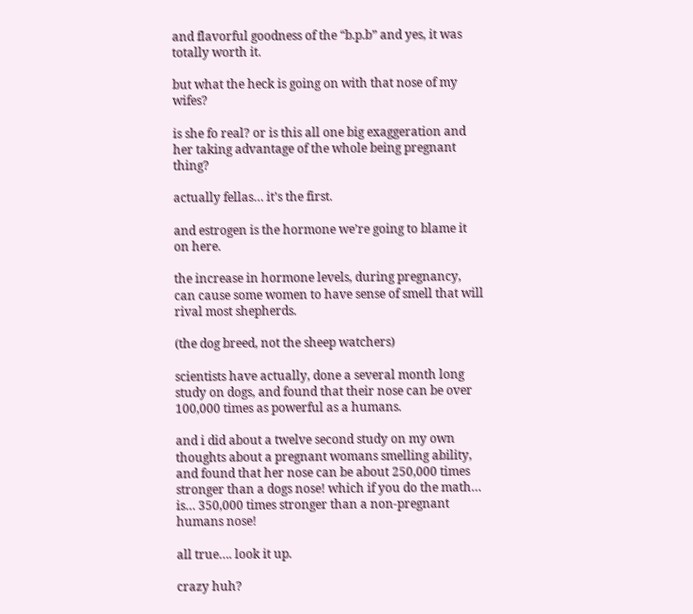and flavorful goodness of the “b.p.b” and yes, it was totally worth it.

but what the heck is going on with that nose of my wifes?

is she fo real? or is this all one big exaggeration and her taking advantage of the whole being pregnant thing?

actually fellas… it’s the first.

and estrogen is the hormone we’re going to blame it on here.

the increase in hormone levels, during pregnancy, can cause some women to have sense of smell that will rival most shepherds.

(the dog breed, not the sheep watchers)

scientists have actually, done a several month long study on dogs, and found that their nose can be over 100,000 times as powerful as a humans.

and i did about a twelve second study on my own thoughts about a pregnant womans smelling ability, and found that her nose can be about 250,000 times stronger than a dogs nose! which if you do the math… is… 350,000 times stronger than a non-pregnant humans nose!

all true…. look it up.

crazy huh?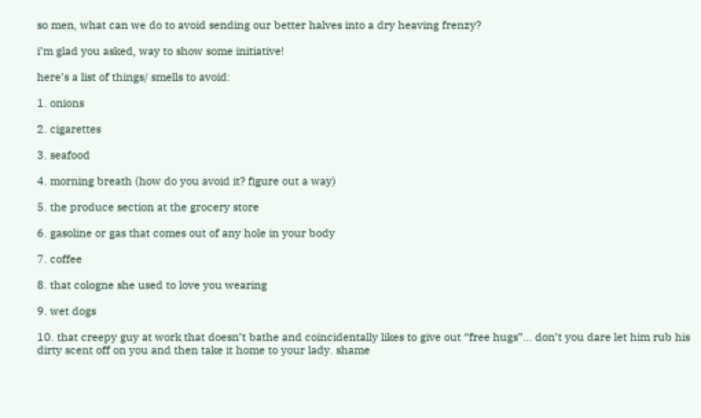so men, what can we do to avoid sending our better halves into a dry heaving frenzy?

i’m glad you asked, way to show some initiative!

here’s a list of things/ smells to avoid:

1. onions

2. cigarettes

3. seafood

4. morning breath (how do you avoid it? figure out a way)

5. the produce section at the grocery store

6. gasoline or gas that comes out of any hole in your body

7. coffee

8. that cologne she used to love you wearing

9. wet dogs

10. that creepy guy at work that doesn’t bathe and coincidentally likes to give out “free hugs”… don’t you dare let him rub his dirty scent off on you and then take it home to your lady. shame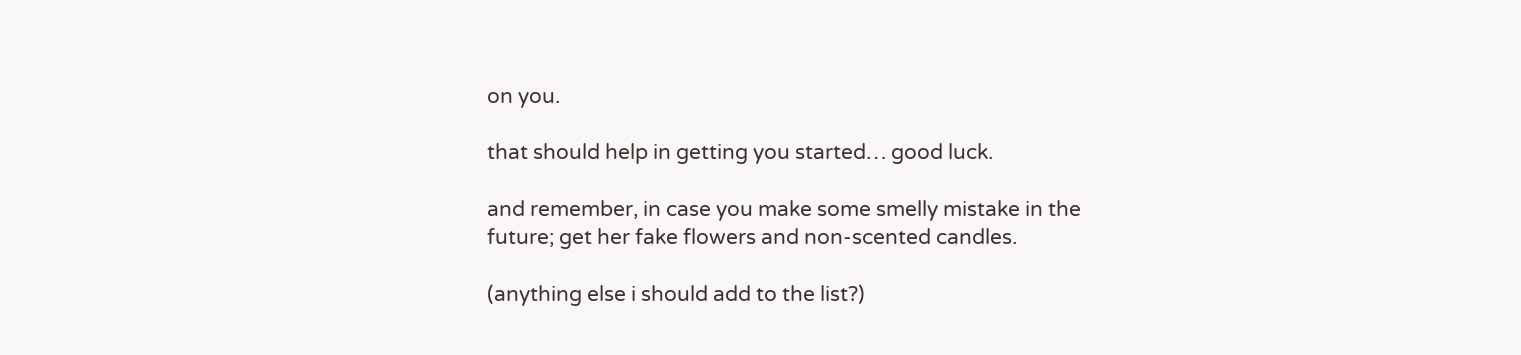on you.

that should help in getting you started… good luck.

and remember, in case you make some smelly mistake in the future; get her fake flowers and non-scented candles.

(anything else i should add to the list?)